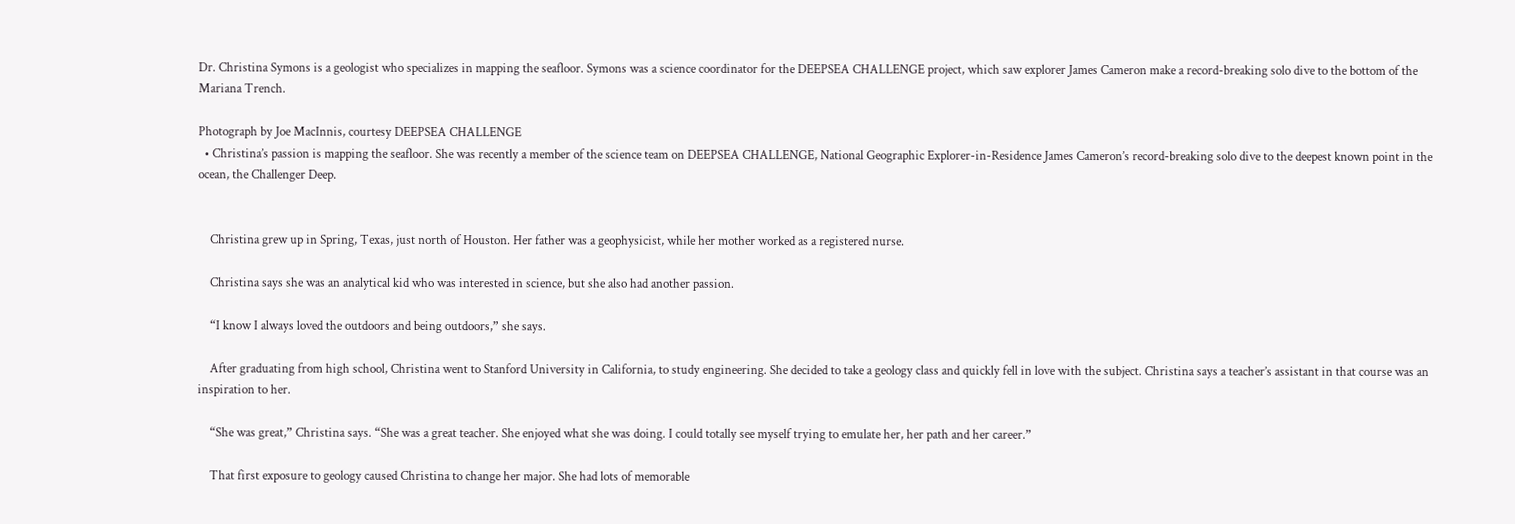Dr. Christina Symons is a geologist who specializes in mapping the seafloor. Symons was a science coordinator for the DEEPSEA CHALLENGE project, which saw explorer James Cameron make a record-breaking solo dive to the bottom of the Mariana Trench.

Photograph by Joe MacInnis, courtesy DEEPSEA CHALLENGE
  • Christina’s passion is mapping the seafloor. She was recently a member of the science team on DEEPSEA CHALLENGE, National Geographic Explorer-in-Residence James Cameron’s record-breaking solo dive to the deepest known point in the ocean, the Challenger Deep.


    Christina grew up in Spring, Texas, just north of Houston. Her father was a geophysicist, while her mother worked as a registered nurse.

    Christina says she was an analytical kid who was interested in science, but she also had another passion.

    “I know I always loved the outdoors and being outdoors,” she says.

    After graduating from high school, Christina went to Stanford University in California, to study engineering. She decided to take a geology class and quickly fell in love with the subject. Christina says a teacher’s assistant in that course was an inspiration to her.

    “She was great,” Christina says. “She was a great teacher. She enjoyed what she was doing. I could totally see myself trying to emulate her, her path and her career.”

    That first exposure to geology caused Christina to change her major. She had lots of memorable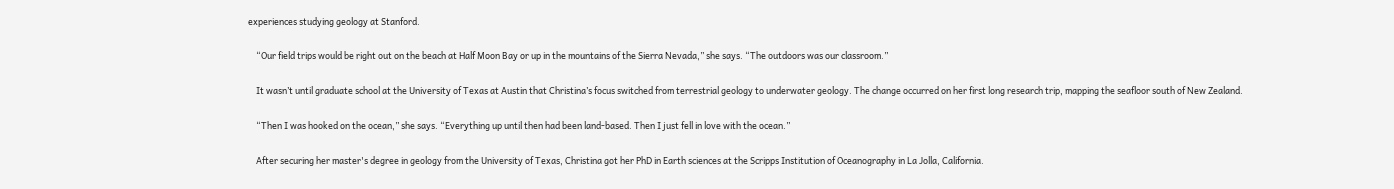experiences studying geology at Stanford.

    “Our field trips would be right out on the beach at Half Moon Bay or up in the mountains of the Sierra Nevada,” she says. “The outdoors was our classroom.”

    It wasn’t until graduate school at the University of Texas at Austin that Christina’s focus switched from terrestrial geology to underwater geology. The change occurred on her first long research trip, mapping the seafloor south of New Zealand.

    “Then I was hooked on the ocean,” she says. “Everything up until then had been land-based. Then I just fell in love with the ocean.”

    After securing her master's degree in geology from the University of Texas, Christina got her PhD in Earth sciences at the Scripps Institution of Oceanography in La Jolla, California.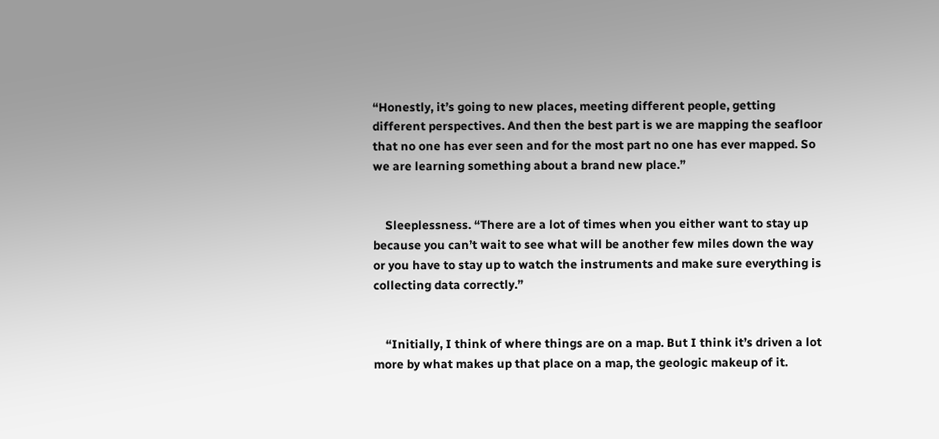“Honestly, it’s going to new places, meeting different people, getting different perspectives. And then the best part is we are mapping the seafloor that no one has ever seen and for the most part no one has ever mapped. So we are learning something about a brand new place.”


    Sleeplessness. “There are a lot of times when you either want to stay up because you can’t wait to see what will be another few miles down the way or you have to stay up to watch the instruments and make sure everything is collecting data correctly.”


    “Initially, I think of where things are on a map. But I think it’s driven a lot more by what makes up that place on a map, the geologic makeup of it.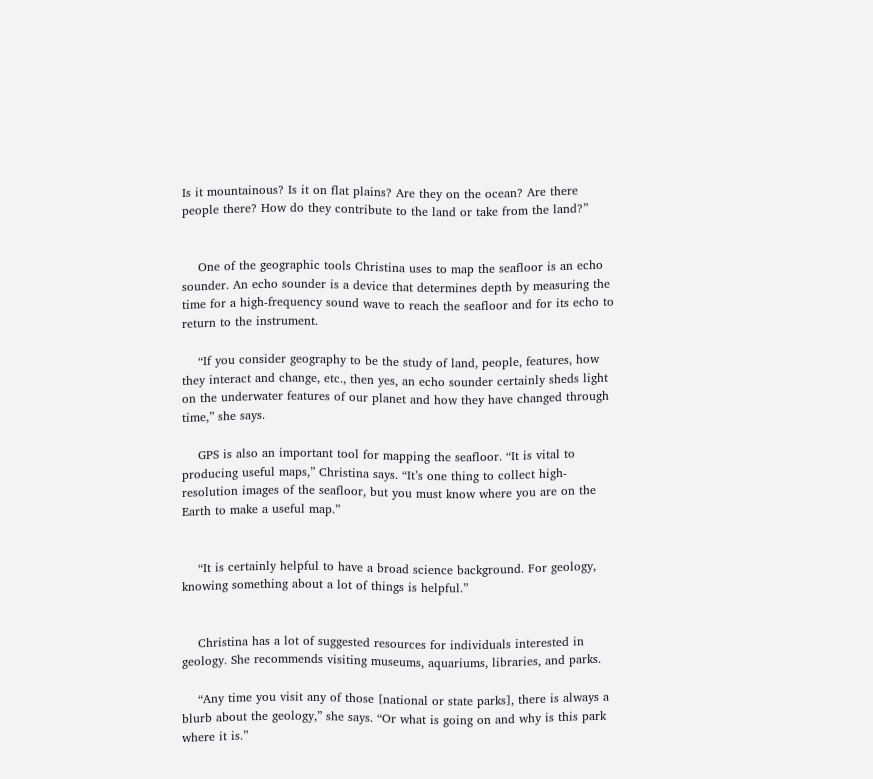Is it mountainous? Is it on flat plains? Are they on the ocean? Are there people there? How do they contribute to the land or take from the land?”


    One of the geographic tools Christina uses to map the seafloor is an echo sounder. An echo sounder is a device that determines depth by measuring the time for a high-frequency sound wave to reach the seafloor and for its echo to return to the instrument.

    “If you consider geography to be the study of land, people, features, how they interact and change, etc., then yes, an echo sounder certainly sheds light on the underwater features of our planet and how they have changed through time,” she says.

    GPS is also an important tool for mapping the seafloor. “It is vital to producing useful maps,” Christina says. “It’s one thing to collect high-resolution images of the seafloor, but you must know where you are on the Earth to make a useful map.”


    “It is certainly helpful to have a broad science background. For geology, knowing something about a lot of things is helpful.”


    Christina has a lot of suggested resources for individuals interested in geology. She recommends visiting museums, aquariums, libraries, and parks.

    “Any time you visit any of those [national or state parks], there is always a blurb about the geology,” she says. “Or what is going on and why is this park where it is.”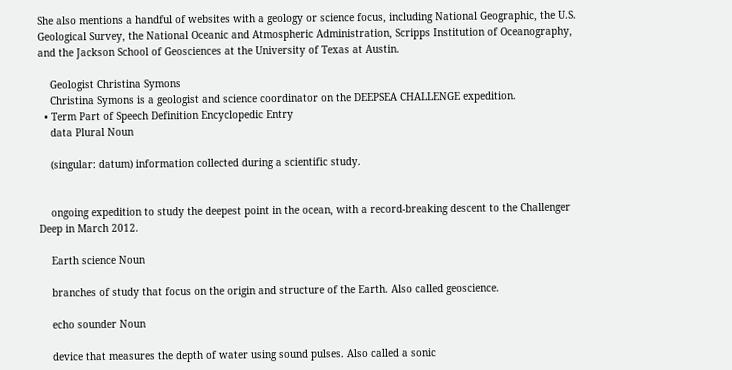She also mentions a handful of websites with a geology or science focus, including National Geographic, the U.S. Geological Survey, the National Oceanic and Atmospheric Administration, Scripps Institution of Oceanography, and the Jackson School of Geosciences at the University of Texas at Austin.

    Geologist Christina Symons
    Christina Symons is a geologist and science coordinator on the DEEPSEA CHALLENGE expedition.
  • Term Part of Speech Definition Encyclopedic Entry
    data Plural Noun

    (singular: datum) information collected during a scientific study.


    ongoing expedition to study the deepest point in the ocean, with a record-breaking descent to the Challenger Deep in March 2012.

    Earth science Noun

    branches of study that focus on the origin and structure of the Earth. Also called geoscience.

    echo sounder Noun

    device that measures the depth of water using sound pulses. Also called a sonic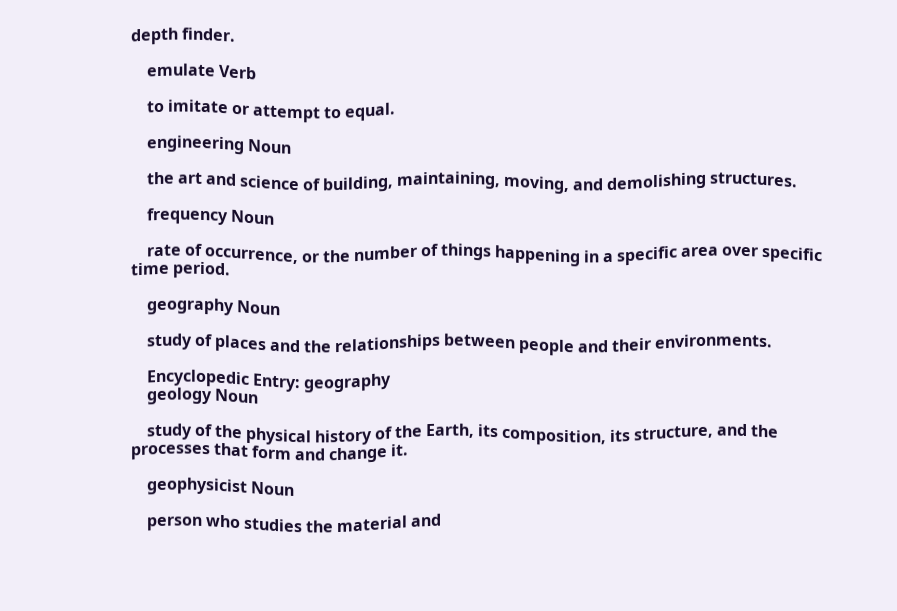depth finder.

    emulate Verb

    to imitate or attempt to equal.

    engineering Noun

    the art and science of building, maintaining, moving, and demolishing structures.

    frequency Noun

    rate of occurrence, or the number of things happening in a specific area over specific time period.

    geography Noun

    study of places and the relationships between people and their environments.

    Encyclopedic Entry: geography
    geology Noun

    study of the physical history of the Earth, its composition, its structure, and the processes that form and change it.

    geophysicist Noun

    person who studies the material and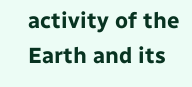activity of the Earth and its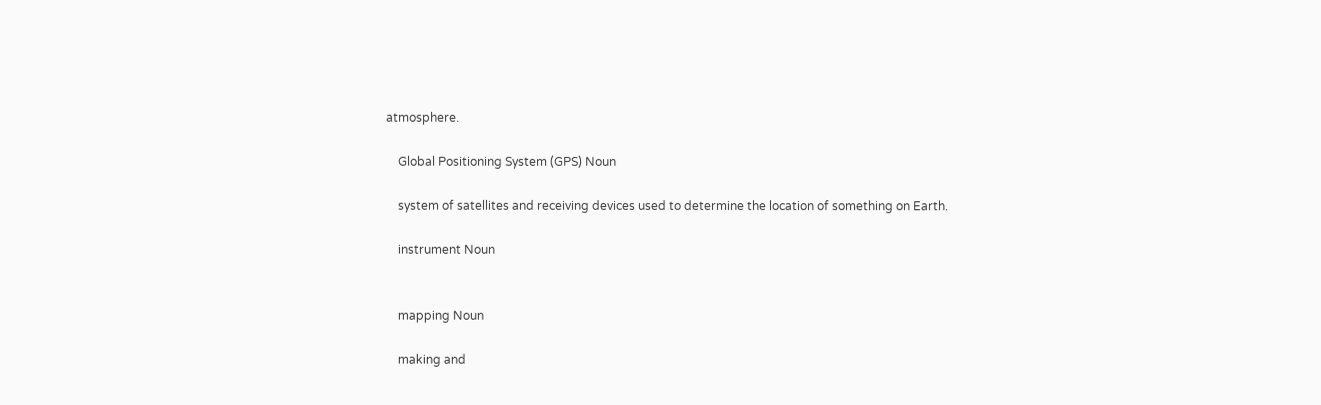atmosphere.

    Global Positioning System (GPS) Noun

    system of satellites and receiving devices used to determine the location of something on Earth.

    instrument Noun


    mapping Noun

    making and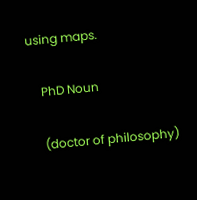using maps.

    PhD Noun

    (doctor of philosophy)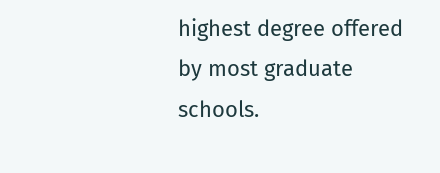highest degree offered by most graduate schools.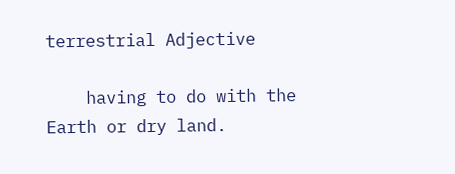terrestrial Adjective

    having to do with the Earth or dry land.